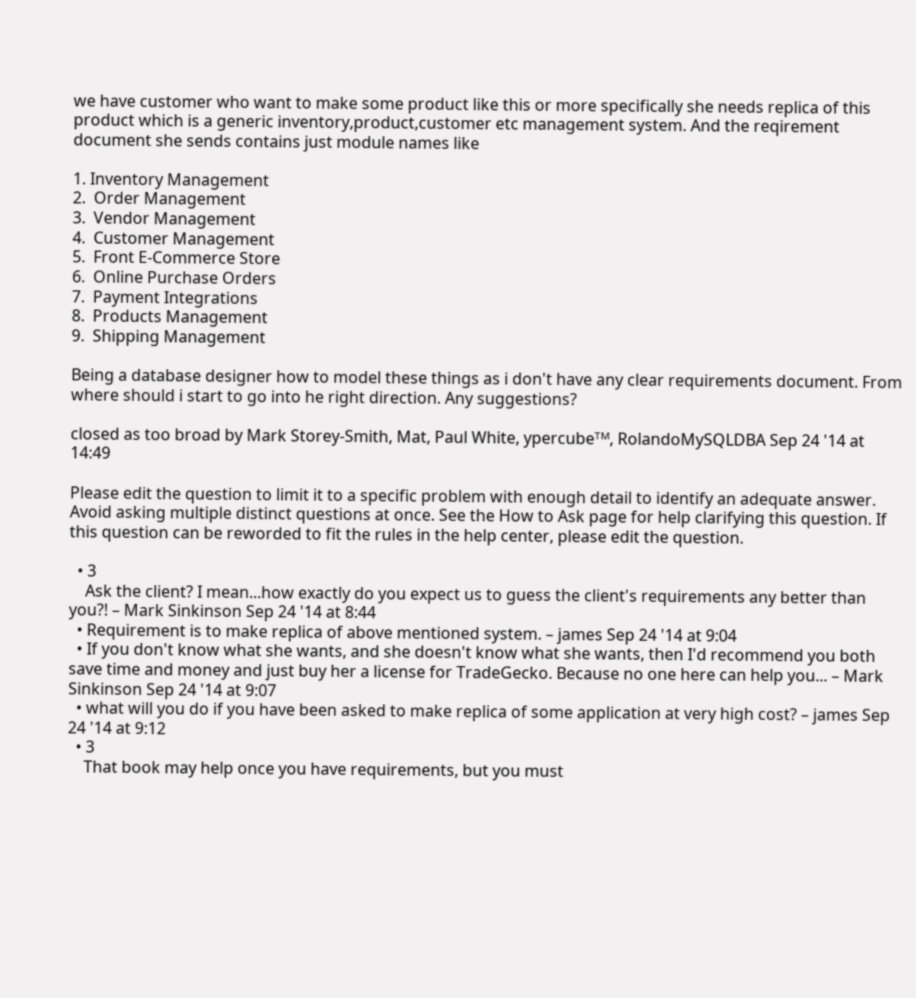we have customer who want to make some product like this or more specifically she needs replica of this product which is a generic inventory,product,customer etc management system. And the reqirement document she sends contains just module names like

1. Inventory Management
2.  Order Management
3.  Vendor Management
4.  Customer Management
5.  Front E-Commerce Store
6.  Online Purchase Orders
7.  Payment Integrations
8.  Products Management
9.  Shipping Management

Being a database designer how to model these things as i don't have any clear requirements document. From where should i start to go into he right direction. Any suggestions?

closed as too broad by Mark Storey-Smith, Mat, Paul White, ypercubeᵀᴹ, RolandoMySQLDBA Sep 24 '14 at 14:49

Please edit the question to limit it to a specific problem with enough detail to identify an adequate answer. Avoid asking multiple distinct questions at once. See the How to Ask page for help clarifying this question. If this question can be reworded to fit the rules in the help center, please edit the question.

  • 3
    Ask the client? I mean...how exactly do you expect us to guess the client's requirements any better than you?! – Mark Sinkinson Sep 24 '14 at 8:44
  • Requirement is to make replica of above mentioned system. – james Sep 24 '14 at 9:04
  • If you don't know what she wants, and she doesn't know what she wants, then I'd recommend you both save time and money and just buy her a license for TradeGecko. Because no one here can help you... – Mark Sinkinson Sep 24 '14 at 9:07
  • what will you do if you have been asked to make replica of some application at very high cost? – james Sep 24 '14 at 9:12
  • 3
    That book may help once you have requirements, but you must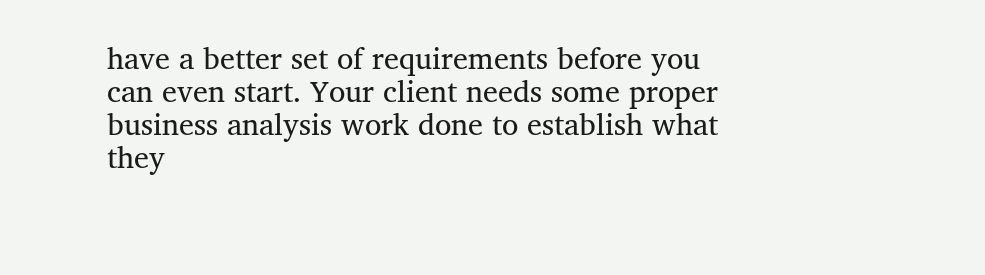have a better set of requirements before you can even start. Your client needs some proper business analysis work done to establish what they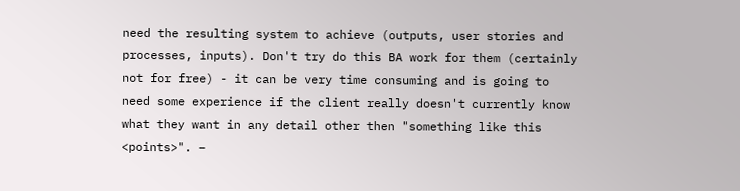need the resulting system to achieve (outputs, user stories and processes, inputs). Don't try do this BA work for them (certainly not for free) - it can be very time consuming and is going to need some experience if the client really doesn't currently know what they want in any detail other then "something like this <points>". –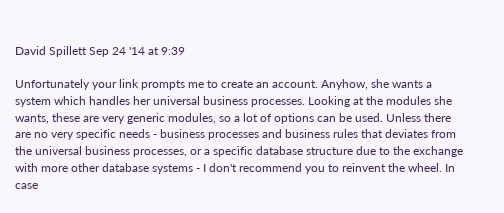David Spillett Sep 24 '14 at 9:39

Unfortunately your link prompts me to create an account. Anyhow, she wants a system which handles her universal business processes. Looking at the modules she wants, these are very generic modules, so a lot of options can be used. Unless there are no very specific needs - business processes and business rules that deviates from the universal business processes, or a specific database structure due to the exchange with more other database systems - I don't recommend you to reinvent the wheel. In case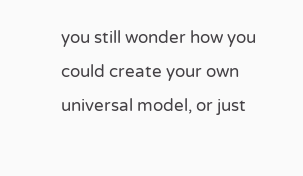you still wonder how you could create your own universal model, or just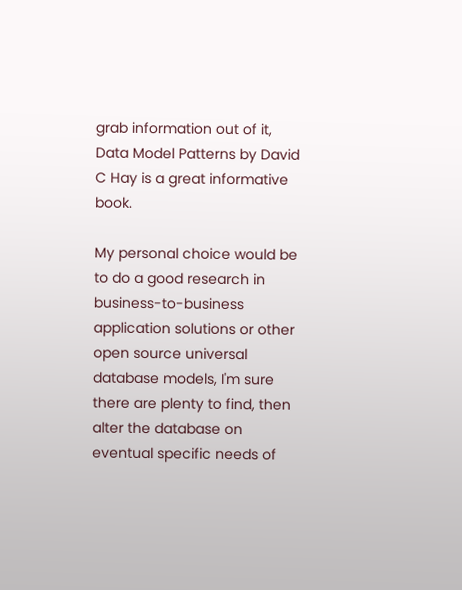grab information out of it, Data Model Patterns by David C Hay is a great informative book.

My personal choice would be to do a good research in business-to-business application solutions or other open source universal database models, I'm sure there are plenty to find, then alter the database on eventual specific needs of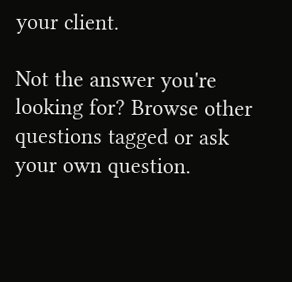your client.

Not the answer you're looking for? Browse other questions tagged or ask your own question.